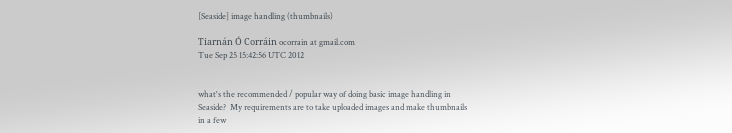[Seaside] image handling (thumbnails)

Tiarnán Ó Corráin ocorrain at gmail.com
Tue Sep 25 15:42:56 UTC 2012


what's the recommended / popular way of doing basic image handling in
Seaside?  My requirements are to take uploaded images and make thumbnails
in a few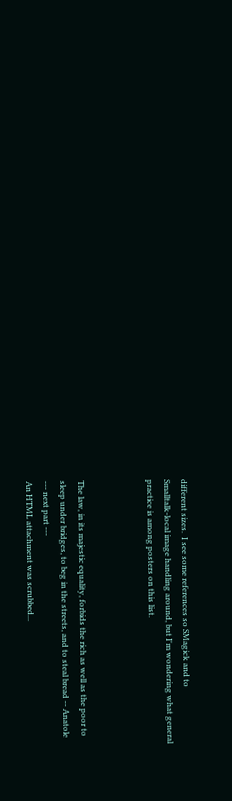different sizes.  I see some references so SMagick and to
Smalltalk-local image handling around, but I'm wondering what general
practice is among posters on this list.



The law, in its majestic equality, forbids the rich as well as the poor to
sleep under bridges, to beg in the streets, and to steal bread -- Anatole
--- next part ---
An HTML attachment was scrubbed...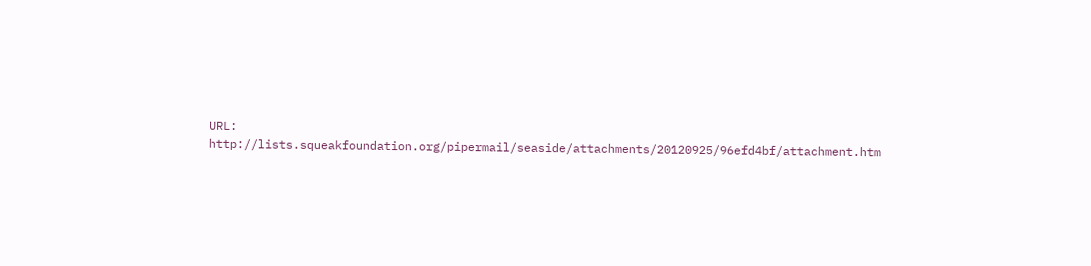URL: http://lists.squeakfoundation.org/pipermail/seaside/attachments/20120925/96efd4bf/attachment.htm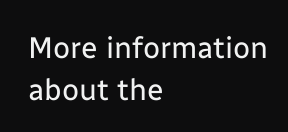More information about the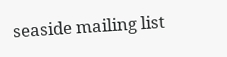seaside mailing list